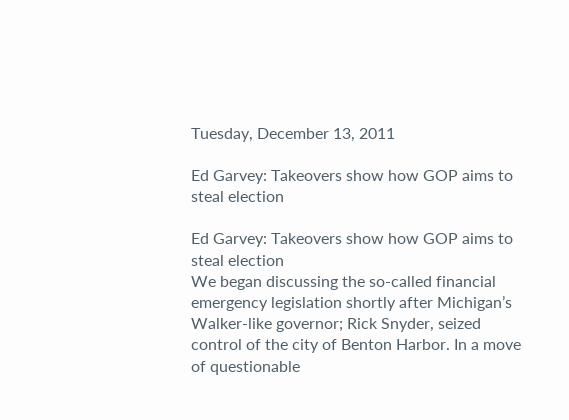Tuesday, December 13, 2011

Ed Garvey: Takeovers show how GOP aims to steal election

Ed Garvey: Takeovers show how GOP aims to steal election
We began discussing the so-called financial emergency legislation shortly after Michigan’s Walker-like governor; Rick Snyder, seized control of the city of Benton Harbor. In a move of questionable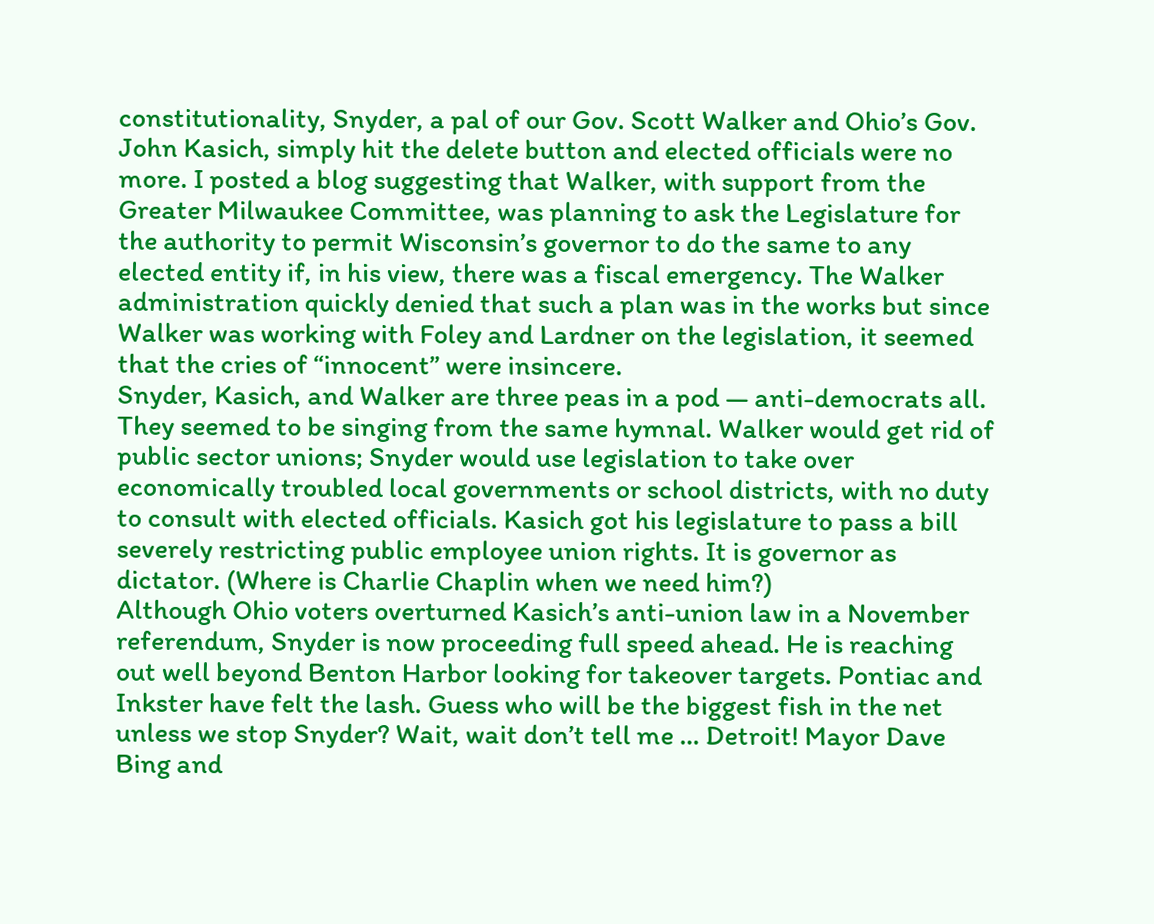constitutionality, Snyder, a pal of our Gov. Scott Walker and Ohio’s Gov. John Kasich, simply hit the delete button and elected officials were no more. I posted a blog suggesting that Walker, with support from the Greater Milwaukee Committee, was planning to ask the Legislature for the authority to permit Wisconsin’s governor to do the same to any elected entity if, in his view, there was a fiscal emergency. The Walker administration quickly denied that such a plan was in the works but since Walker was working with Foley and Lardner on the legislation, it seemed that the cries of “innocent” were insincere.
Snyder, Kasich, and Walker are three peas in a pod — anti-democrats all. They seemed to be singing from the same hymnal. Walker would get rid of public sector unions; Snyder would use legislation to take over economically troubled local governments or school districts, with no duty to consult with elected officials. Kasich got his legislature to pass a bill severely restricting public employee union rights. It is governor as dictator. (Where is Charlie Chaplin when we need him?)
Although Ohio voters overturned Kasich’s anti-union law in a November referendum, Snyder is now proceeding full speed ahead. He is reaching out well beyond Benton Harbor looking for takeover targets. Pontiac and Inkster have felt the lash. Guess who will be the biggest fish in the net unless we stop Snyder? Wait, wait don’t tell me … Detroit! Mayor Dave Bing and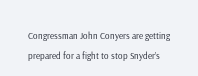Congressman John Conyers are getting prepared for a fight to stop Snyder’s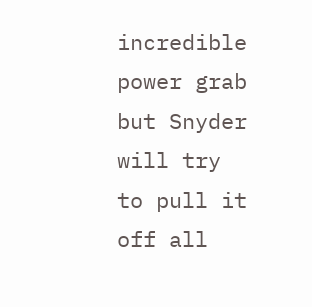incredible power grab but Snyder will try to pull it off all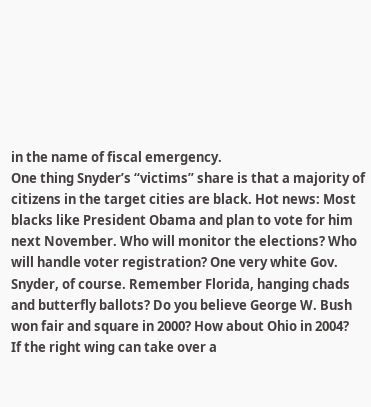in the name of fiscal emergency.
One thing Snyder’s “victims” share is that a majority of citizens in the target cities are black. Hot news: Most blacks like President Obama and plan to vote for him next November. Who will monitor the elections? Who will handle voter registration? One very white Gov. Snyder, of course. Remember Florida, hanging chads and butterfly ballots? Do you believe George W. Bush won fair and square in 2000? How about Ohio in 2004?
If the right wing can take over a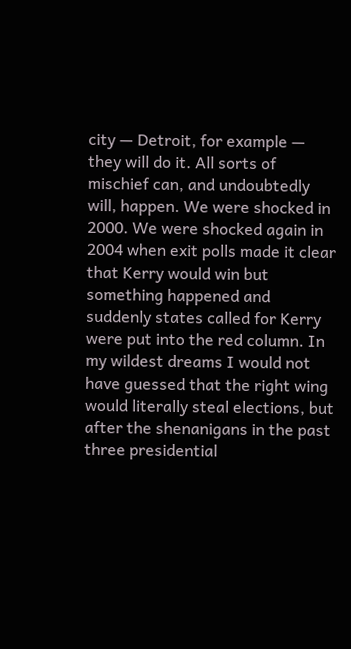city — Detroit, for example — they will do it. All sorts of mischief can, and undoubtedly will, happen. We were shocked in 2000. We were shocked again in 2004 when exit polls made it clear that Kerry would win but something happened and suddenly states called for Kerry were put into the red column. In my wildest dreams I would not have guessed that the right wing would literally steal elections, but after the shenanigans in the past three presidential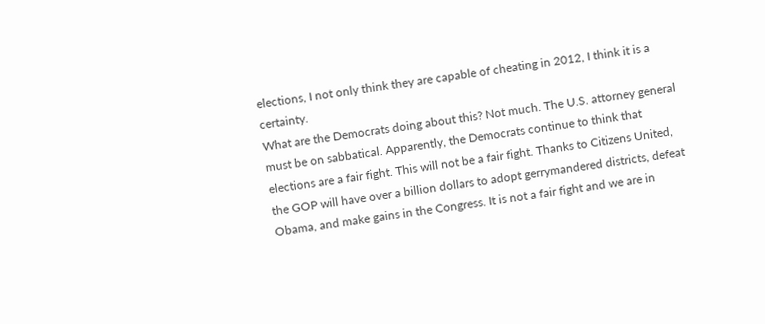elections, I not only think they are capable of cheating in 2012, I think it is a certainty.
What are the Democrats doing about this? Not much. The U.S. attorney general must be on sabbatical. Apparently, the Democrats continue to think that elections are a fair fight. This will not be a fair fight. Thanks to Citizens United, the GOP will have over a billion dollars to adopt gerrymandered districts, defeat Obama, and make gains in the Congress. It is not a fair fight and we are in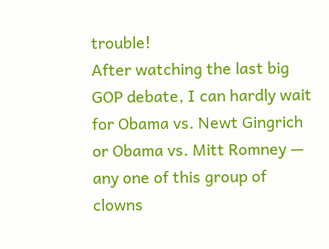trouble!
After watching the last big GOP debate, I can hardly wait for Obama vs. Newt Gingrich or Obama vs. Mitt Romney — any one of this group of clowns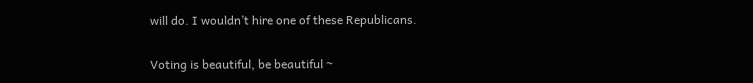will do. I wouldn’t hire one of these Republicans.

Voting is beautiful, be beautiful ~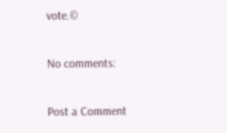vote.©

No comments:

Post a Comment